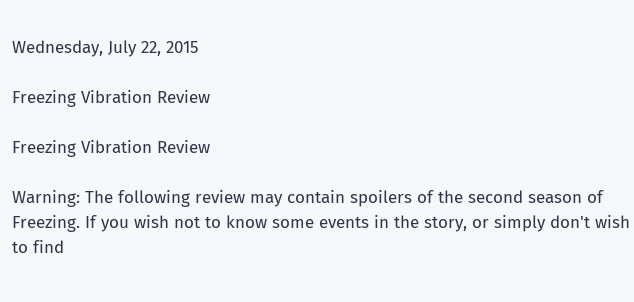Wednesday, July 22, 2015

Freezing Vibration Review

Freezing Vibration Review

Warning: The following review may contain spoilers of the second season of Freezing. If you wish not to know some events in the story, or simply don't wish to find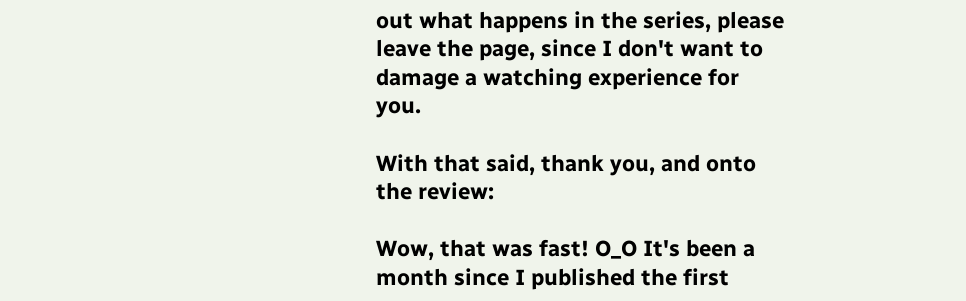out what happens in the series, please leave the page, since I don't want to damage a watching experience for you.

With that said, thank you, and onto the review:

Wow, that was fast! O_O It's been a month since I published the first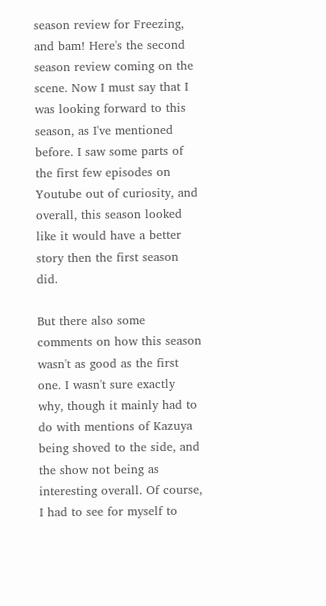season review for Freezing, and bam! Here's the second season review coming on the scene. Now I must say that I was looking forward to this season, as I've mentioned before. I saw some parts of the first few episodes on Youtube out of curiosity, and overall, this season looked like it would have a better story then the first season did.

But there also some comments on how this season wasn't as good as the first one. I wasn't sure exactly why, though it mainly had to do with mentions of Kazuya being shoved to the side, and the show not being as interesting overall. Of course, I had to see for myself to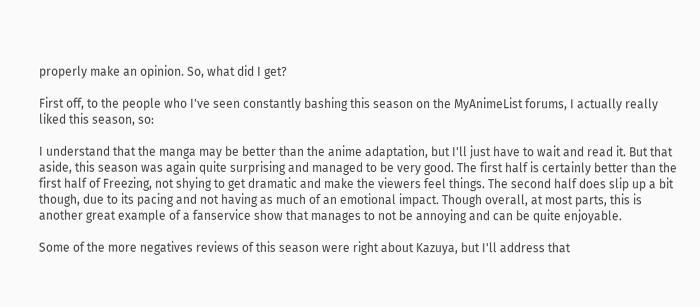properly make an opinion. So, what did I get?

First off, to the people who I've seen constantly bashing this season on the MyAnimeList forums, I actually really liked this season, so:

I understand that the manga may be better than the anime adaptation, but I'll just have to wait and read it. But that aside, this season was again quite surprising and managed to be very good. The first half is certainly better than the first half of Freezing, not shying to get dramatic and make the viewers feel things. The second half does slip up a bit though, due to its pacing and not having as much of an emotional impact. Though overall, at most parts, this is another great example of a fanservice show that manages to not be annoying and can be quite enjoyable.

Some of the more negatives reviews of this season were right about Kazuya, but I'll address that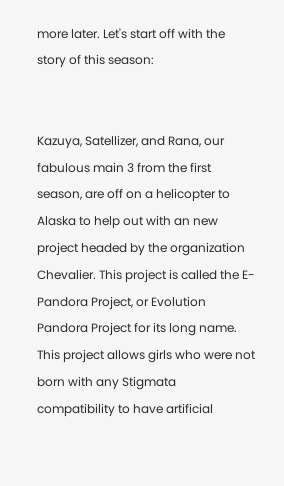more later. Let's start off with the story of this season:


Kazuya, Satellizer, and Rana, our fabulous main 3 from the first season, are off on a helicopter to Alaska to help out with an new project headed by the organization Chevalier. This project is called the E-Pandora Project, or Evolution Pandora Project for its long name. This project allows girls who were not born with any Stigmata compatibility to have artificial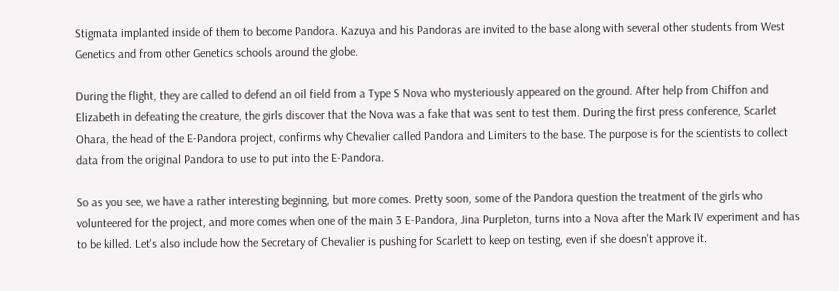Stigmata implanted inside of them to become Pandora. Kazuya and his Pandoras are invited to the base along with several other students from West Genetics and from other Genetics schools around the globe.

During the flight, they are called to defend an oil field from a Type S Nova who mysteriously appeared on the ground. After help from Chiffon and Elizabeth in defeating the creature, the girls discover that the Nova was a fake that was sent to test them. During the first press conference, Scarlet Ohara, the head of the E-Pandora project, confirms why Chevalier called Pandora and Limiters to the base. The purpose is for the scientists to collect data from the original Pandora to use to put into the E-Pandora.

So as you see, we have a rather interesting beginning, but more comes. Pretty soon, some of the Pandora question the treatment of the girls who volunteered for the project, and more comes when one of the main 3 E-Pandora, Jina Purpleton, turns into a Nova after the Mark IV experiment and has to be killed. Let's also include how the Secretary of Chevalier is pushing for Scarlett to keep on testing, even if she doesn't approve it.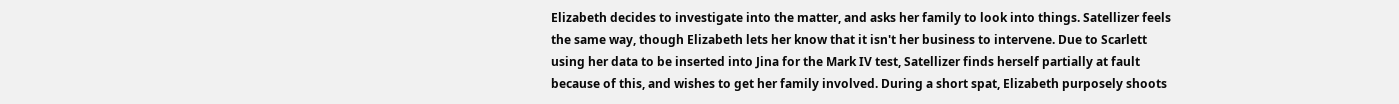Elizabeth decides to investigate into the matter, and asks her family to look into things. Satellizer feels the same way, though Elizabeth lets her know that it isn't her business to intervene. Due to Scarlett using her data to be inserted into Jina for the Mark IV test, Satellizer finds herself partially at fault because of this, and wishes to get her family involved. During a short spat, Elizabeth purposely shoots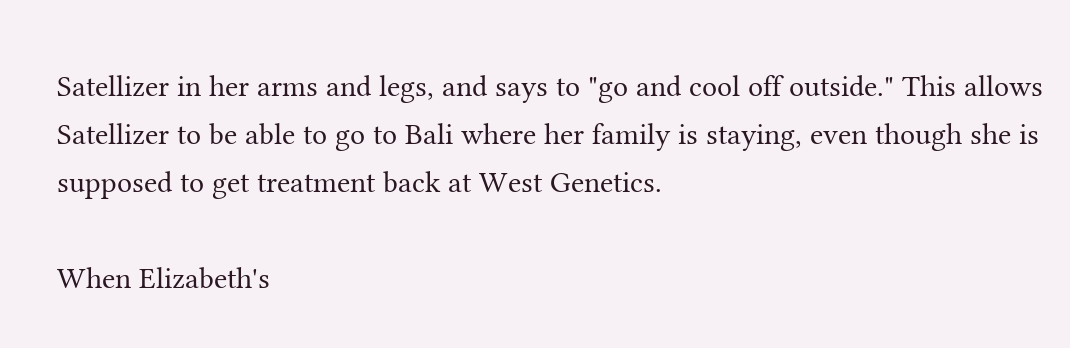Satellizer in her arms and legs, and says to "go and cool off outside." This allows Satellizer to be able to go to Bali where her family is staying, even though she is supposed to get treatment back at West Genetics.

When Elizabeth's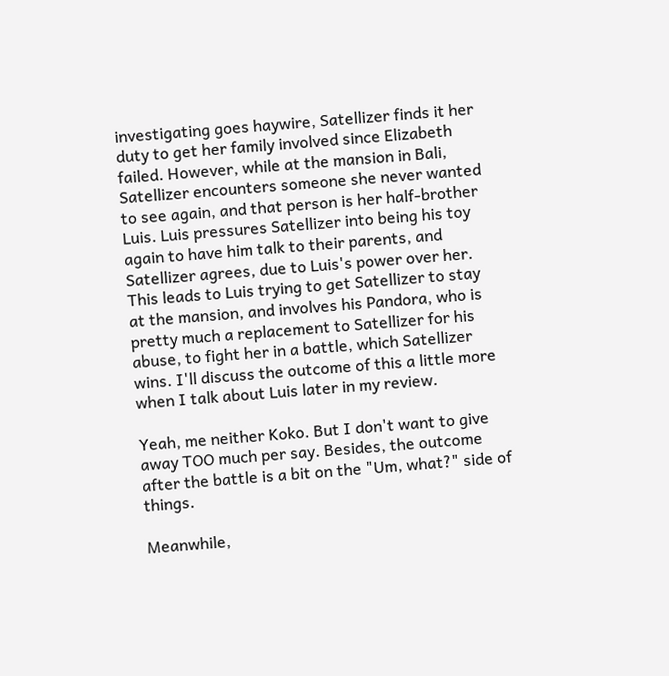investigating goes haywire, Satellizer finds it her duty to get her family involved since Elizabeth failed. However, while at the mansion in Bali, Satellizer encounters someone she never wanted to see again, and that person is her half-brother Luis. Luis pressures Satellizer into being his toy again to have him talk to their parents, and Satellizer agrees, due to Luis's power over her. This leads to Luis trying to get Satellizer to stay at the mansion, and involves his Pandora, who is pretty much a replacement to Satellizer for his abuse, to fight her in a battle, which Satellizer wins. I'll discuss the outcome of this a little more when I talk about Luis later in my review.

Yeah, me neither Koko. But I don't want to give away TOO much per say. Besides, the outcome after the battle is a bit on the "Um, what?" side of things.

Meanwhile,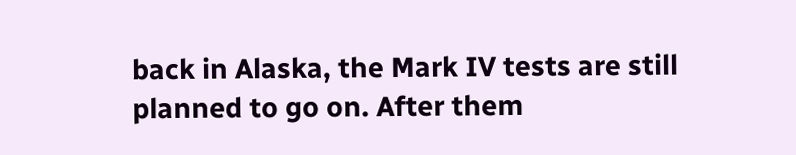back in Alaska, the Mark IV tests are still planned to go on. After them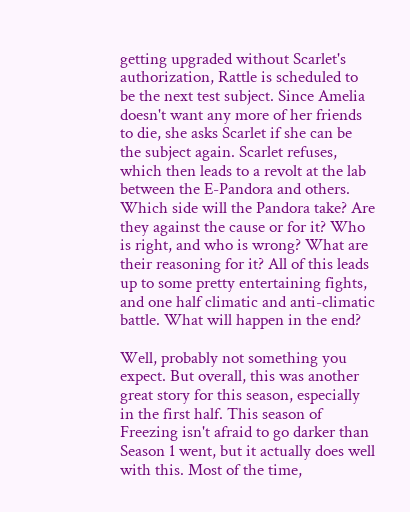getting upgraded without Scarlet's authorization, Rattle is scheduled to be the next test subject. Since Amelia doesn't want any more of her friends to die, she asks Scarlet if she can be the subject again. Scarlet refuses, which then leads to a revolt at the lab between the E-Pandora and others. Which side will the Pandora take? Are they against the cause or for it? Who is right, and who is wrong? What are their reasoning for it? All of this leads up to some pretty entertaining fights, and one half climatic and anti-climatic battle. What will happen in the end?

Well, probably not something you expect. But overall, this was another great story for this season, especially in the first half. This season of Freezing isn't afraid to go darker than Season 1 went, but it actually does well with this. Most of the time,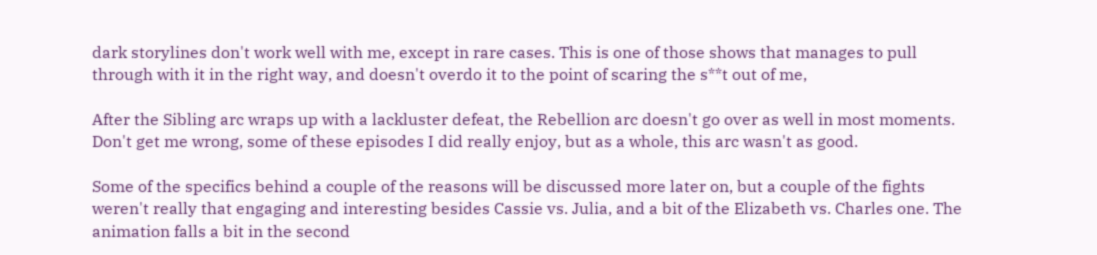dark storylines don't work well with me, except in rare cases. This is one of those shows that manages to pull through with it in the right way, and doesn't overdo it to the point of scaring the s**t out of me,

After the Sibling arc wraps up with a lackluster defeat, the Rebellion arc doesn't go over as well in most moments. Don't get me wrong, some of these episodes I did really enjoy, but as a whole, this arc wasn't as good.

Some of the specifics behind a couple of the reasons will be discussed more later on, but a couple of the fights weren't really that engaging and interesting besides Cassie vs. Julia, and a bit of the Elizabeth vs. Charles one. The animation falls a bit in the second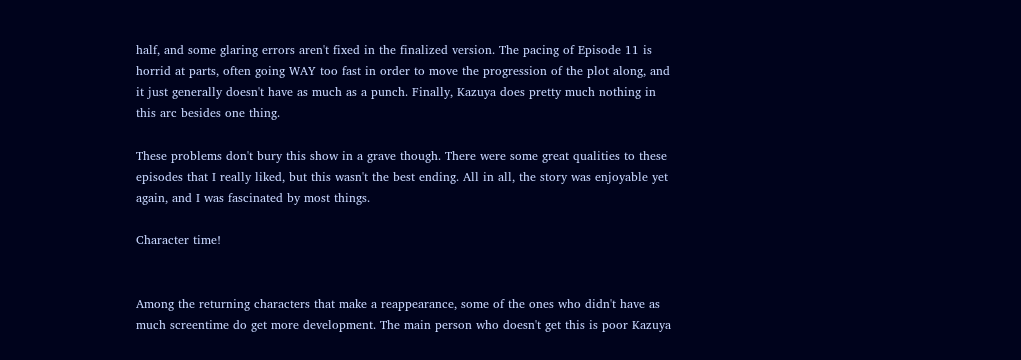half, and some glaring errors aren't fixed in the finalized version. The pacing of Episode 11 is horrid at parts, often going WAY too fast in order to move the progression of the plot along, and it just generally doesn't have as much as a punch. Finally, Kazuya does pretty much nothing in this arc besides one thing.

These problems don't bury this show in a grave though. There were some great qualities to these episodes that I really liked, but this wasn't the best ending. All in all, the story was enjoyable yet again, and I was fascinated by most things.

Character time!


Among the returning characters that make a reappearance, some of the ones who didn't have as much screentime do get more development. The main person who doesn't get this is poor Kazuya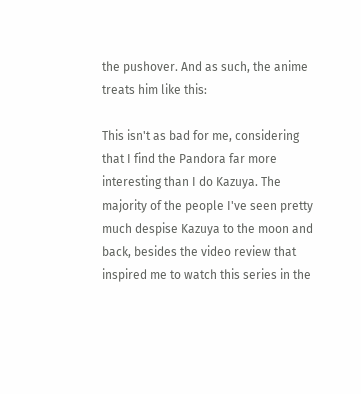the pushover. And as such, the anime treats him like this:

This isn't as bad for me, considering that I find the Pandora far more interesting than I do Kazuya. The majority of the people I've seen pretty much despise Kazuya to the moon and back, besides the video review that inspired me to watch this series in the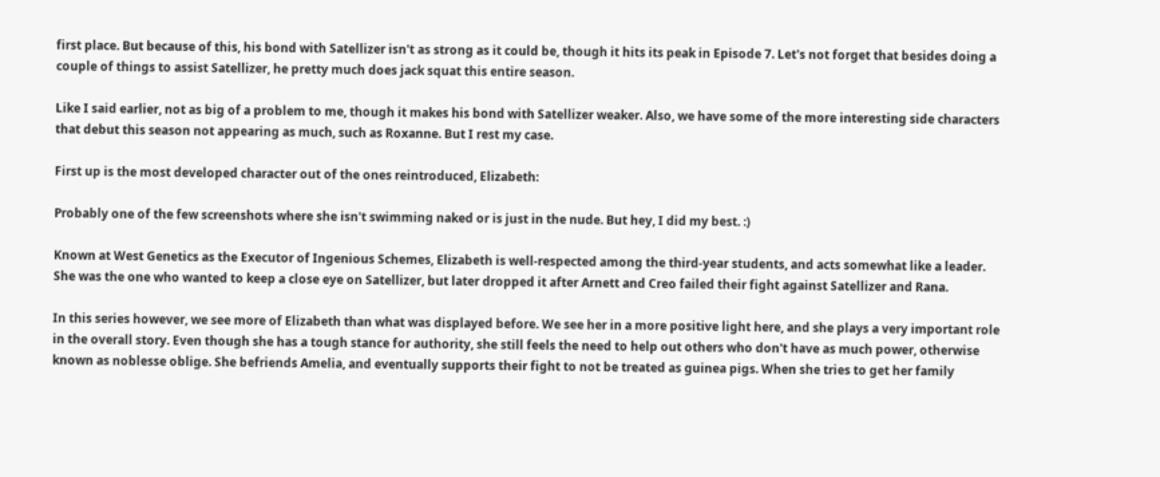first place. But because of this, his bond with Satellizer isn't as strong as it could be, though it hits its peak in Episode 7. Let's not forget that besides doing a couple of things to assist Satellizer, he pretty much does jack squat this entire season.

Like I said earlier, not as big of a problem to me, though it makes his bond with Satellizer weaker. Also, we have some of the more interesting side characters that debut this season not appearing as much, such as Roxanne. But I rest my case.

First up is the most developed character out of the ones reintroduced, Elizabeth:

Probably one of the few screenshots where she isn't swimming naked or is just in the nude. But hey, I did my best. :)

Known at West Genetics as the Executor of Ingenious Schemes, Elizabeth is well-respected among the third-year students, and acts somewhat like a leader. She was the one who wanted to keep a close eye on Satellizer, but later dropped it after Arnett and Creo failed their fight against Satellizer and Rana.

In this series however, we see more of Elizabeth than what was displayed before. We see her in a more positive light here, and she plays a very important role in the overall story. Even though she has a tough stance for authority, she still feels the need to help out others who don't have as much power, otherwise known as noblesse oblige. She befriends Amelia, and eventually supports their fight to not be treated as guinea pigs. When she tries to get her family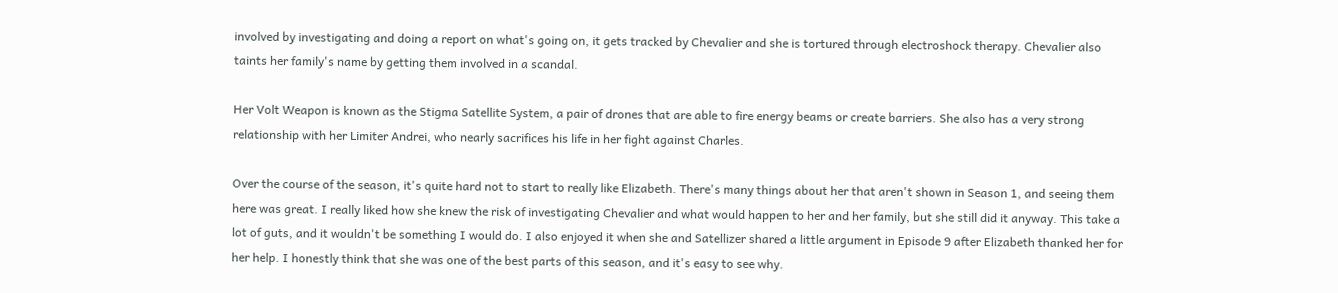involved by investigating and doing a report on what's going on, it gets tracked by Chevalier and she is tortured through electroshock therapy. Chevalier also taints her family's name by getting them involved in a scandal.

Her Volt Weapon is known as the Stigma Satellite System, a pair of drones that are able to fire energy beams or create barriers. She also has a very strong relationship with her Limiter Andrei, who nearly sacrifices his life in her fight against Charles.

Over the course of the season, it's quite hard not to start to really like Elizabeth. There's many things about her that aren't shown in Season 1, and seeing them here was great. I really liked how she knew the risk of investigating Chevalier and what would happen to her and her family, but she still did it anyway. This take a lot of guts, and it wouldn't be something I would do. I also enjoyed it when she and Satellizer shared a little argument in Episode 9 after Elizabeth thanked her for her help. I honestly think that she was one of the best parts of this season, and it's easy to see why.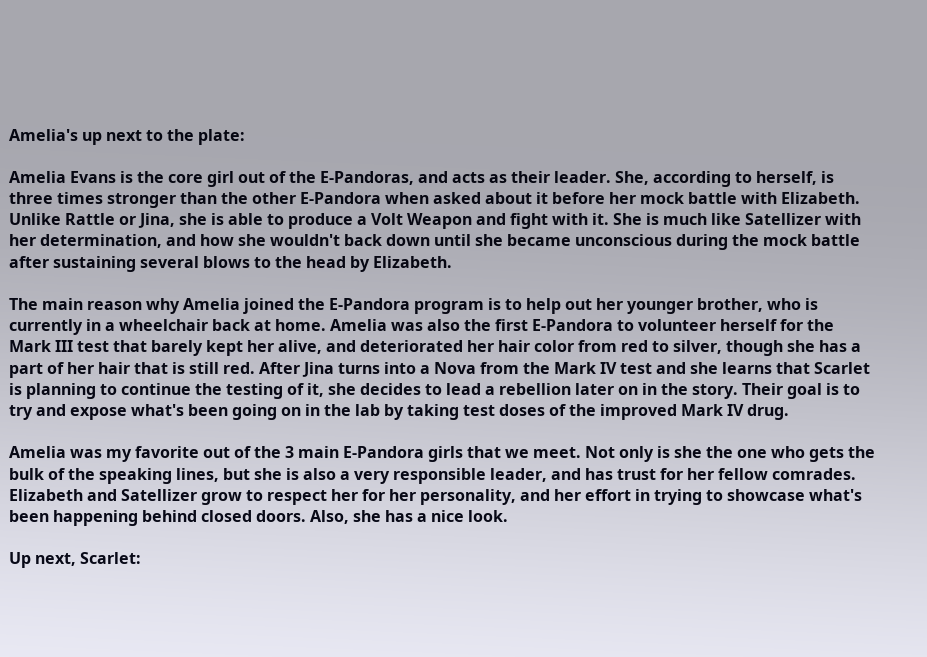Amelia's up next to the plate:

Amelia Evans is the core girl out of the E-Pandoras, and acts as their leader. She, according to herself, is three times stronger than the other E-Pandora when asked about it before her mock battle with Elizabeth. Unlike Rattle or Jina, she is able to produce a Volt Weapon and fight with it. She is much like Satellizer with her determination, and how she wouldn't back down until she became unconscious during the mock battle after sustaining several blows to the head by Elizabeth.

The main reason why Amelia joined the E-Pandora program is to help out her younger brother, who is currently in a wheelchair back at home. Amelia was also the first E-Pandora to volunteer herself for the Mark III test that barely kept her alive, and deteriorated her hair color from red to silver, though she has a part of her hair that is still red. After Jina turns into a Nova from the Mark IV test and she learns that Scarlet is planning to continue the testing of it, she decides to lead a rebellion later on in the story. Their goal is to try and expose what's been going on in the lab by taking test doses of the improved Mark IV drug.

Amelia was my favorite out of the 3 main E-Pandora girls that we meet. Not only is she the one who gets the bulk of the speaking lines, but she is also a very responsible leader, and has trust for her fellow comrades. Elizabeth and Satellizer grow to respect her for her personality, and her effort in trying to showcase what's been happening behind closed doors. Also, she has a nice look.

Up next, Scarlet: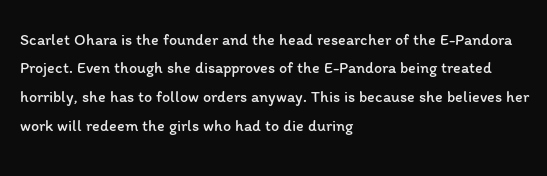Scarlet Ohara is the founder and the head researcher of the E-Pandora Project. Even though she disapproves of the E-Pandora being treated horribly, she has to follow orders anyway. This is because she believes her work will redeem the girls who had to die during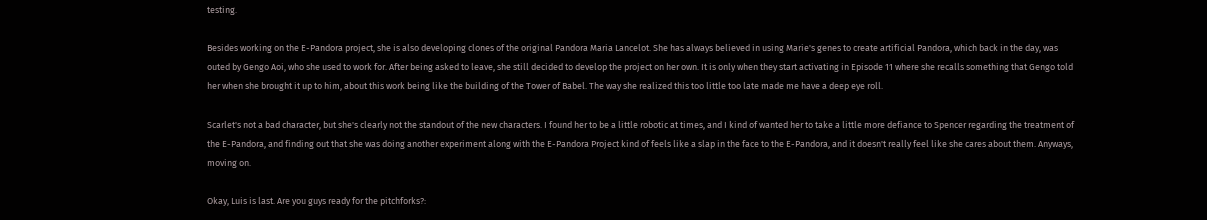testing.

Besides working on the E-Pandora project, she is also developing clones of the original Pandora Maria Lancelot. She has always believed in using Marie's genes to create artificial Pandora, which back in the day, was outed by Gengo Aoi, who she used to work for. After being asked to leave, she still decided to develop the project on her own. It is only when they start activating in Episode 11 where she recalls something that Gengo told her when she brought it up to him, about this work being like the building of the Tower of Babel. The way she realized this too little too late made me have a deep eye roll.

Scarlet's not a bad character, but she's clearly not the standout of the new characters. I found her to be a little robotic at times, and I kind of wanted her to take a little more defiance to Spencer regarding the treatment of the E-Pandora, and finding out that she was doing another experiment along with the E-Pandora Project kind of feels like a slap in the face to the E-Pandora, and it doesn't really feel like she cares about them. Anyways, moving on.

Okay, Luis is last. Are you guys ready for the pitchforks?: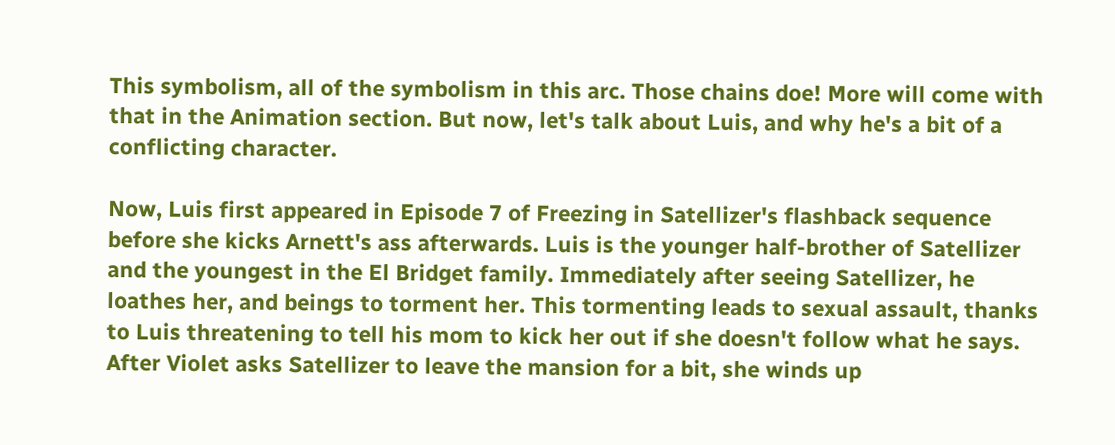This symbolism, all of the symbolism in this arc. Those chains doe! More will come with that in the Animation section. But now, let's talk about Luis, and why he's a bit of a conflicting character.

Now, Luis first appeared in Episode 7 of Freezing in Satellizer's flashback sequence before she kicks Arnett's ass afterwards. Luis is the younger half-brother of Satellizer and the youngest in the El Bridget family. Immediately after seeing Satellizer, he loathes her, and beings to torment her. This tormenting leads to sexual assault, thanks to Luis threatening to tell his mom to kick her out if she doesn't follow what he says. After Violet asks Satellizer to leave the mansion for a bit, she winds up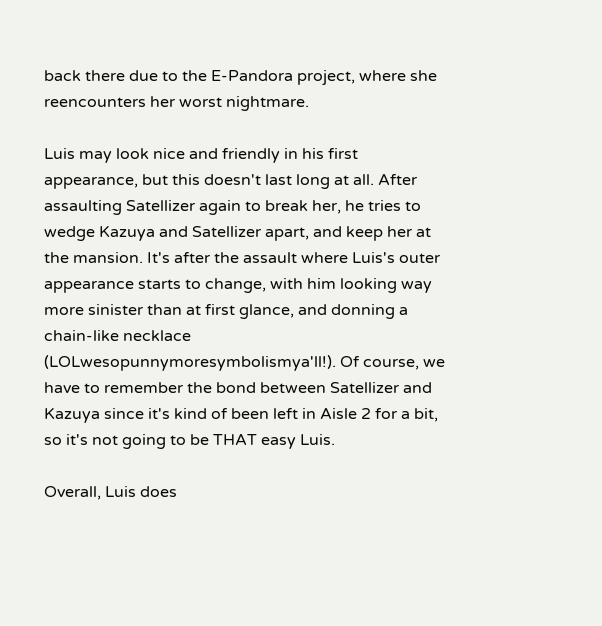back there due to the E-Pandora project, where she reencounters her worst nightmare.

Luis may look nice and friendly in his first appearance, but this doesn't last long at all. After assaulting Satellizer again to break her, he tries to wedge Kazuya and Satellizer apart, and keep her at the mansion. It's after the assault where Luis's outer appearance starts to change, with him looking way more sinister than at first glance, and donning a chain-like necklace (LOLwesopunnymoresymbolismya'll!). Of course, we have to remember the bond between Satellizer and Kazuya since it's kind of been left in Aisle 2 for a bit, so it's not going to be THAT easy Luis.

Overall, Luis does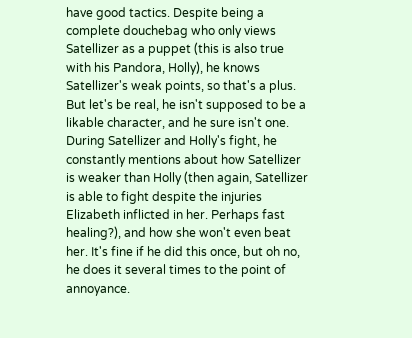have good tactics. Despite being a complete douchebag who only views Satellizer as a puppet (this is also true with his Pandora, Holly), he knows Satellizer's weak points, so that's a plus. But let's be real, he isn't supposed to be a likable character, and he sure isn't one. During Satellizer and Holly's fight, he constantly mentions about how Satellizer is weaker than Holly (then again, Satellizer is able to fight despite the injuries Elizabeth inflicted in her. Perhaps fast healing?), and how she won't even beat her. It's fine if he did this once, but oh no, he does it several times to the point of annoyance.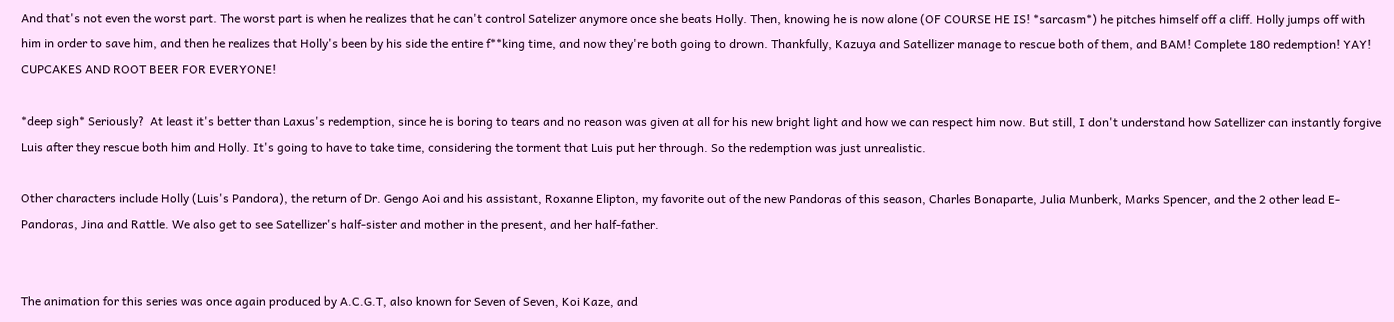And that's not even the worst part. The worst part is when he realizes that he can't control Satelizer anymore once she beats Holly. Then, knowing he is now alone (OF COURSE HE IS! *sarcasm*) he pitches himself off a cliff. Holly jumps off with him in order to save him, and then he realizes that Holly's been by his side the entire f**king time, and now they're both going to drown. Thankfully, Kazuya and Satellizer manage to rescue both of them, and BAM! Complete 180 redemption! YAY! CUPCAKES AND ROOT BEER FOR EVERYONE!

*deep sigh* Seriously?  At least it's better than Laxus's redemption, since he is boring to tears and no reason was given at all for his new bright light and how we can respect him now. But still, I don't understand how Satellizer can instantly forgive Luis after they rescue both him and Holly. It's going to have to take time, considering the torment that Luis put her through. So the redemption was just unrealistic.

Other characters include Holly (Luis's Pandora), the return of Dr. Gengo Aoi and his assistant, Roxanne Elipton, my favorite out of the new Pandoras of this season, Charles Bonaparte, Julia Munberk, Marks Spencer, and the 2 other lead E-Pandoras, Jina and Rattle. We also get to see Satellizer's half-sister and mother in the present, and her half-father.


The animation for this series was once again produced by A.C.G.T, also known for Seven of Seven, Koi Kaze, and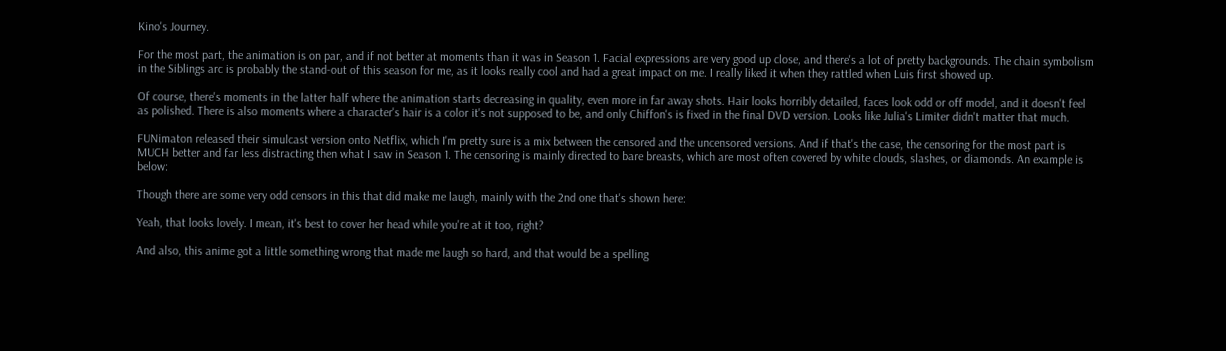Kino's Journey.

For the most part, the animation is on par, and if not better at moments than it was in Season 1. Facial expressions are very good up close, and there's a lot of pretty backgrounds. The chain symbolism in the Siblings arc is probably the stand-out of this season for me, as it looks really cool and had a great impact on me. I really liked it when they rattled when Luis first showed up.

Of course, there's moments in the latter half where the animation starts decreasing in quality, even more in far away shots. Hair looks horribly detailed, faces look odd or off model, and it doesn't feel as polished. There is also moments where a character's hair is a color it's not supposed to be, and only Chiffon's is fixed in the final DVD version. Looks like Julia's Limiter didn't matter that much.

FUNimaton released their simulcast version onto Netflix, which I'm pretty sure is a mix between the censored and the uncensored versions. And if that's the case, the censoring for the most part is MUCH better and far less distracting then what I saw in Season 1. The censoring is mainly directed to bare breasts, which are most often covered by white clouds, slashes, or diamonds. An example is below:

Though there are some very odd censors in this that did make me laugh, mainly with the 2nd one that's shown here:

Yeah, that looks lovely. I mean, it's best to cover her head while you're at it too, right?

And also, this anime got a little something wrong that made me laugh so hard, and that would be a spelling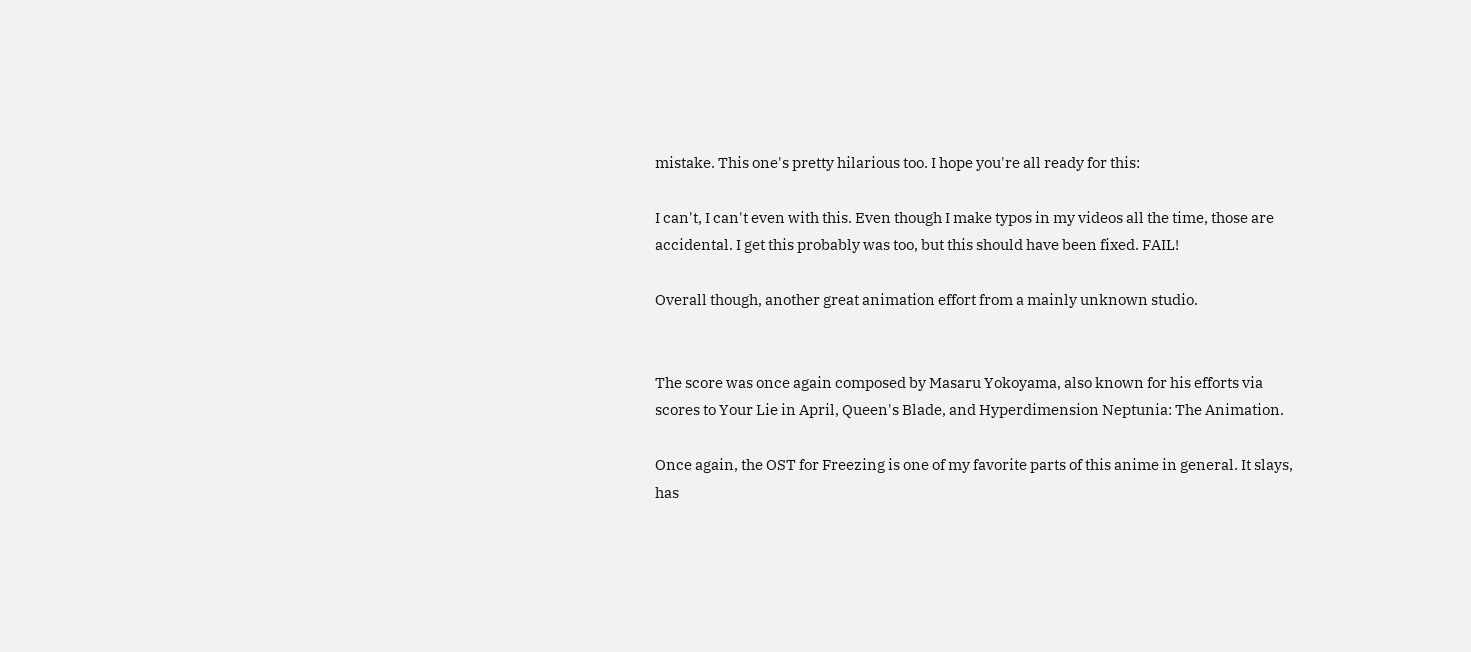mistake. This one's pretty hilarious too. I hope you're all ready for this:

I can't, I can't even with this. Even though I make typos in my videos all the time, those are accidental. I get this probably was too, but this should have been fixed. FAIL!

Overall though, another great animation effort from a mainly unknown studio.


The score was once again composed by Masaru Yokoyama, also known for his efforts via scores to Your Lie in April, Queen's Blade, and Hyperdimension Neptunia: The Animation.

Once again, the OST for Freezing is one of my favorite parts of this anime in general. It slays, has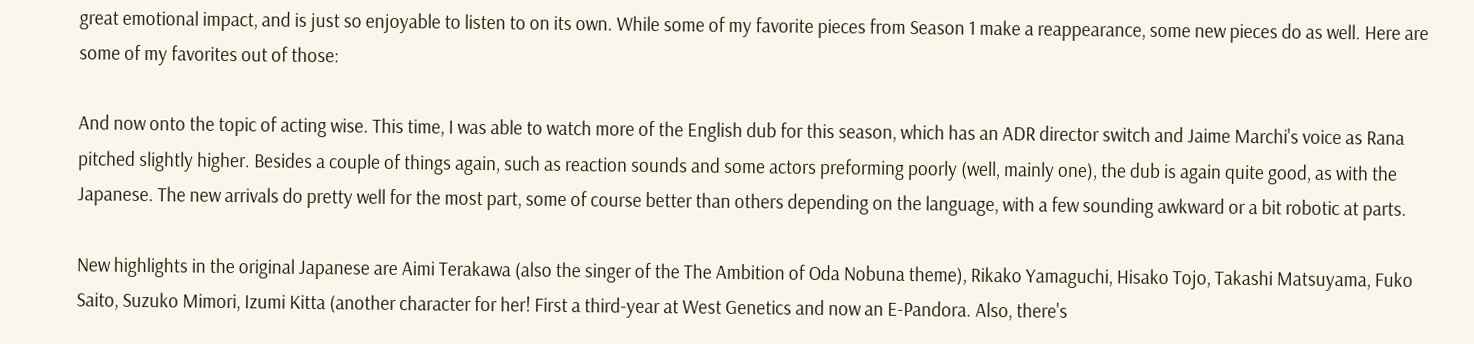great emotional impact, and is just so enjoyable to listen to on its own. While some of my favorite pieces from Season 1 make a reappearance, some new pieces do as well. Here are some of my favorites out of those:

And now onto the topic of acting wise. This time, I was able to watch more of the English dub for this season, which has an ADR director switch and Jaime Marchi's voice as Rana pitched slightly higher. Besides a couple of things again, such as reaction sounds and some actors preforming poorly (well, mainly one), the dub is again quite good, as with the Japanese. The new arrivals do pretty well for the most part, some of course better than others depending on the language, with a few sounding awkward or a bit robotic at parts.

New highlights in the original Japanese are Aimi Terakawa (also the singer of the The Ambition of Oda Nobuna theme), Rikako Yamaguchi, Hisako Tojo, Takashi Matsuyama, Fuko Saito, Suzuko Mimori, Izumi Kitta (another character for her! First a third-year at West Genetics and now an E-Pandora. Also, there's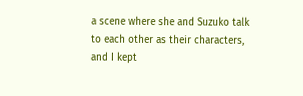a scene where she and Suzuko talk to each other as their characters, and I kept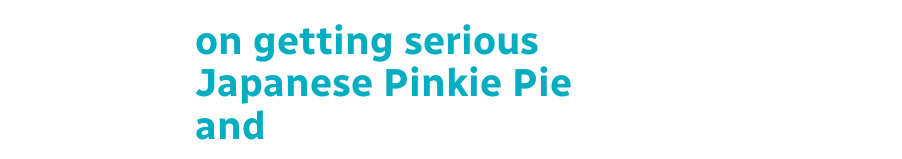on getting serious Japanese Pinkie Pie and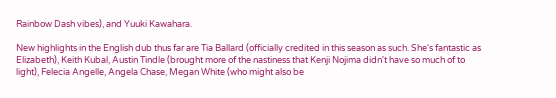Rainbow Dash vibes), and Yuuki Kawahara.

New highlights in the English dub thus far are Tia Ballard (officially credited in this season as such. She's fantastic as Elizabeth), Keith Kubal, Austin Tindle (brought more of the nastiness that Kenji Nojima didn't have so much of to light), Felecia Angelle, Angela Chase, Megan White (who might also be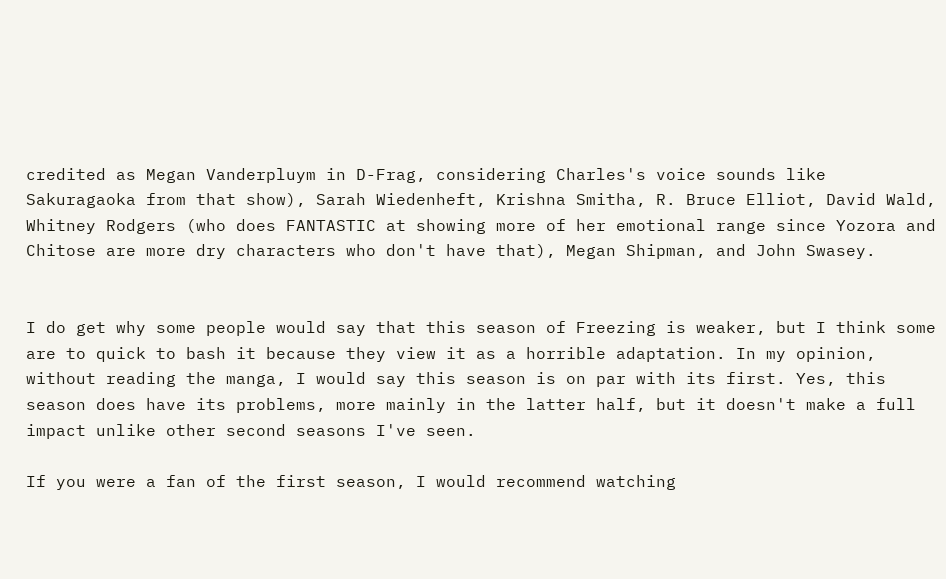credited as Megan Vanderpluym in D-Frag, considering Charles's voice sounds like Sakuragaoka from that show), Sarah Wiedenheft, Krishna Smitha, R. Bruce Elliot, David Wald, Whitney Rodgers (who does FANTASTIC at showing more of her emotional range since Yozora and Chitose are more dry characters who don't have that), Megan Shipman, and John Swasey.


I do get why some people would say that this season of Freezing is weaker, but I think some are to quick to bash it because they view it as a horrible adaptation. In my opinion, without reading the manga, I would say this season is on par with its first. Yes, this season does have its problems, more mainly in the latter half, but it doesn't make a full impact unlike other second seasons I've seen.

If you were a fan of the first season, I would recommend watching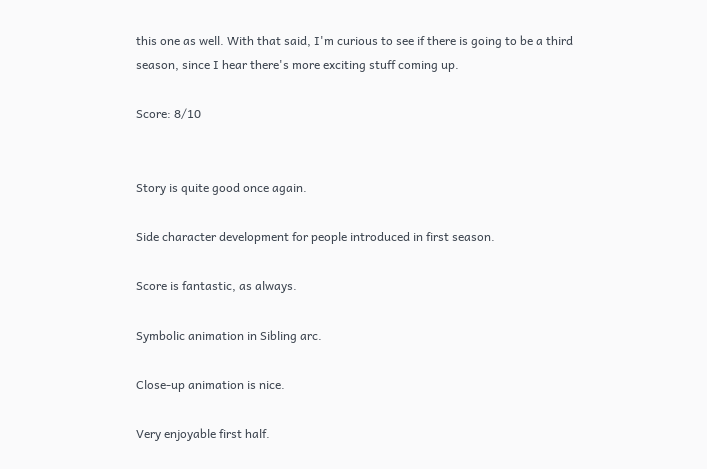this one as well. With that said, I'm curious to see if there is going to be a third season, since I hear there's more exciting stuff coming up.

Score: 8/10


Story is quite good once again.

Side character development for people introduced in first season.

Score is fantastic, as always.

Symbolic animation in Sibling arc.

Close-up animation is nice.

Very enjoyable first half.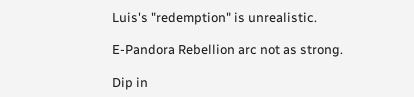Luis's "redemption" is unrealistic.

E-Pandora Rebellion arc not as strong.

Dip in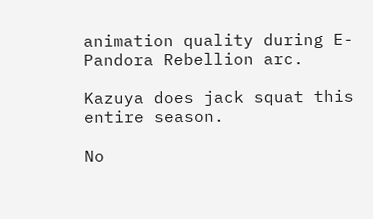animation quality during E-Pandora Rebellion arc.

Kazuya does jack squat this entire season.

No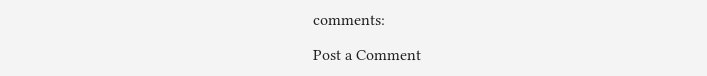comments:

Post a Comment